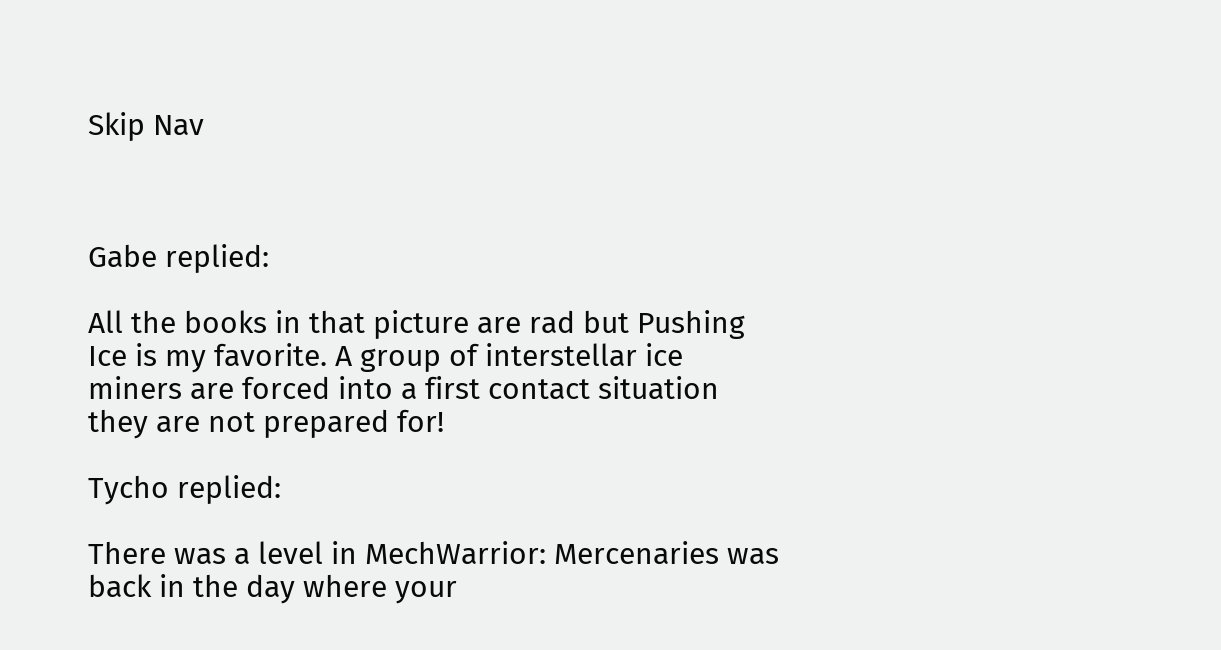Skip Nav



Gabe replied:

All the books in that picture are rad but Pushing Ice is my favorite. A group of interstellar ice miners are forced into a first contact situation they are not prepared for!

Tycho replied:

There was a level in MechWarrior: Mercenaries was back in the day where your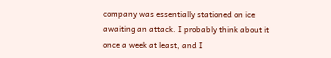company was essentially stationed on ice awaiting an attack. I probably think about it once a week at least, and I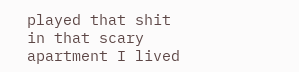played that shit in that scary apartment I lived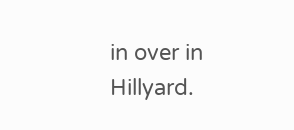in over in Hillyard.